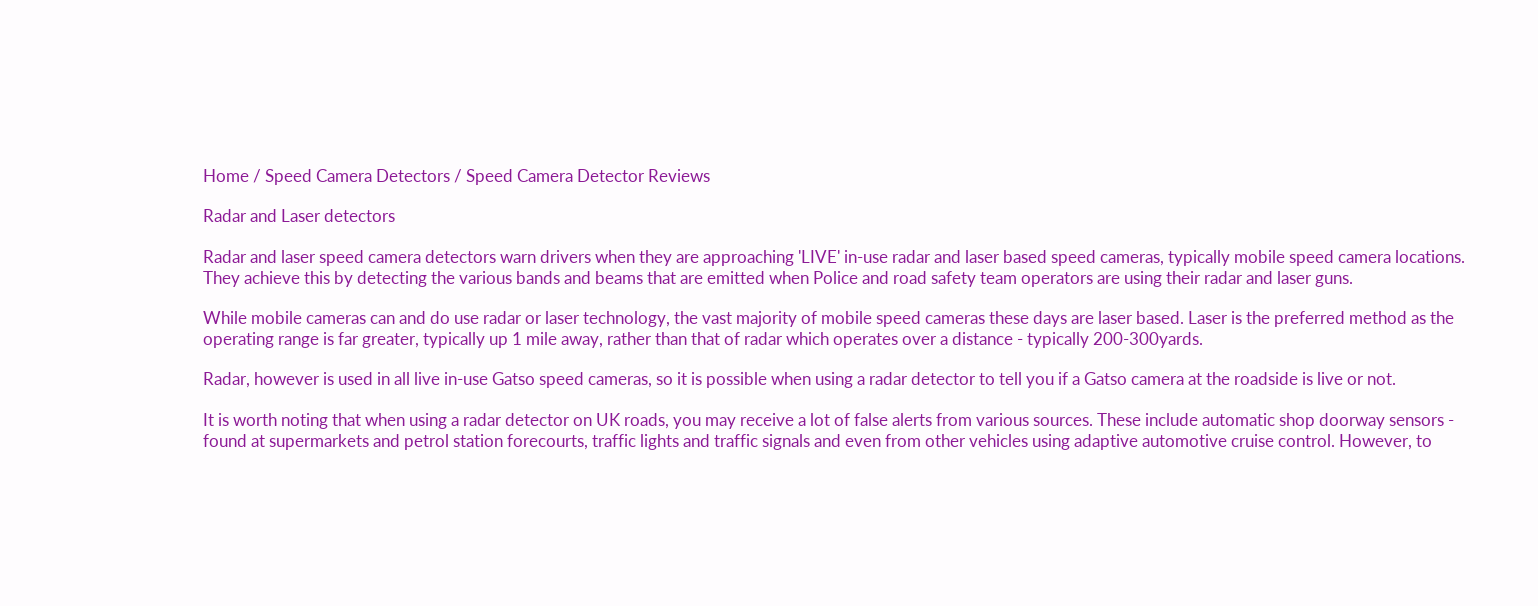Home / Speed Camera Detectors / Speed Camera Detector Reviews

Radar and Laser detectors

Radar and laser speed camera detectors warn drivers when they are approaching 'LIVE' in-use radar and laser based speed cameras, typically mobile speed camera locations. They achieve this by detecting the various bands and beams that are emitted when Police and road safety team operators are using their radar and laser guns.

While mobile cameras can and do use radar or laser technology, the vast majority of mobile speed cameras these days are laser based. Laser is the preferred method as the operating range is far greater, typically up 1 mile away, rather than that of radar which operates over a distance - typically 200-300yards.

Radar, however is used in all live in-use Gatso speed cameras, so it is possible when using a radar detector to tell you if a Gatso camera at the roadside is live or not.

It is worth noting that when using a radar detector on UK roads, you may receive a lot of false alerts from various sources. These include automatic shop doorway sensors - found at supermarkets and petrol station forecourts, traffic lights and traffic signals and even from other vehicles using adaptive automotive cruise control. However, to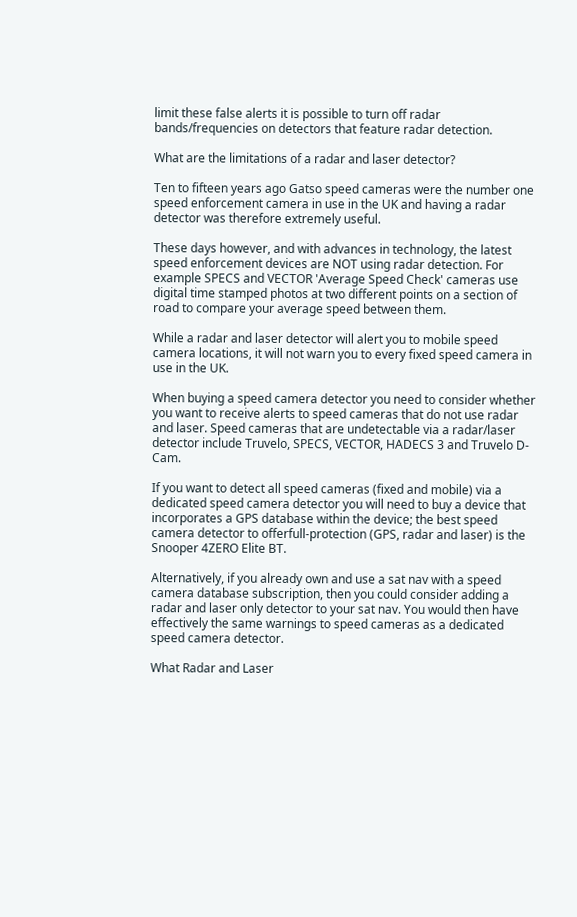limit these false alerts it is possible to turn off radar bands/frequencies on detectors that feature radar detection.

What are the limitations of a radar and laser detector?

Ten to fifteen years ago Gatso speed cameras were the number one speed enforcement camera in use in the UK and having a radar detector was therefore extremely useful.

These days however, and with advances in technology, the latest speed enforcement devices are NOT using radar detection. For example SPECS and VECTOR 'Average Speed Check' cameras use digital time stamped photos at two different points on a section of road to compare your average speed between them.

While a radar and laser detector will alert you to mobile speed camera locations, it will not warn you to every fixed speed camera in use in the UK.

When buying a speed camera detector you need to consider whether you want to receive alerts to speed cameras that do not use radar and laser. Speed cameras that are undetectable via a radar/laser detector include Truvelo, SPECS, VECTOR, HADECS 3 and Truvelo D-Cam.

If you want to detect all speed cameras (fixed and mobile) via a dedicated speed camera detector you will need to buy a device that incorporates a GPS database within the device; the best speed camera detector to offerfull-protection (GPS, radar and laser) is the Snooper 4ZERO Elite BT.

Alternatively, if you already own and use a sat nav with a speed camera database subscription, then you could consider adding a radar and laser only detector to your sat nav. You would then have effectively the same warnings to speed cameras as a dedicated speed camera detector.

What Radar and Laser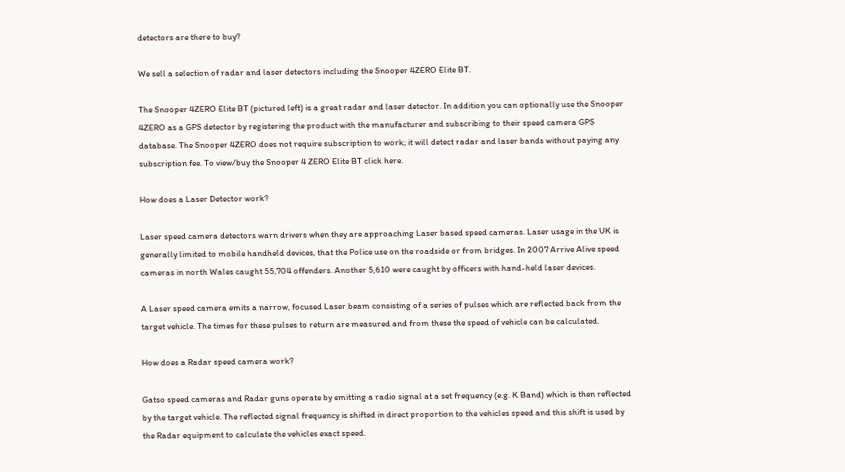detectors are there to buy?

We sell a selection of radar and laser detectors including the Snooper 4ZERO Elite BT.

The Snooper 4ZERO Elite BT (pictured left) is a great radar and laser detector. In addition you can optionally use the Snooper 4ZERO as a GPS detector by registering the product with the manufacturer and subscribing to their speed camera GPS database. The Snooper 4ZERO does not require subscription to work; it will detect radar and laser bands without paying any subscription fee. To view/buy the Snooper 4 ZERO Elite BT click here.

How does a Laser Detector work?

Laser speed camera detectors warn drivers when they are approaching Laser based speed cameras. Laser usage in the UK is generally limited to mobile handheld devices, that the Police use on the roadside or from bridges. In 2007 Arrive Alive speed cameras in north Wales caught 55,704 offenders. Another 5,610 were caught by officers with hand-held laser devices.

A Laser speed camera emits a narrow, focused Laser beam consisting of a series of pulses which are reflected back from the target vehicle. The times for these pulses to return are measured and from these the speed of vehicle can be calculated.

How does a Radar speed camera work?

Gatso speed cameras and Radar guns operate by emitting a radio signal at a set frequency (e.g. K Band) which is then reflected by the target vehicle. The reflected signal frequency is shifted in direct proportion to the vehicles speed and this shift is used by the Radar equipment to calculate the vehicles exact speed.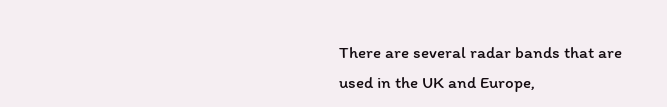There are several radar bands that are used in the UK and Europe,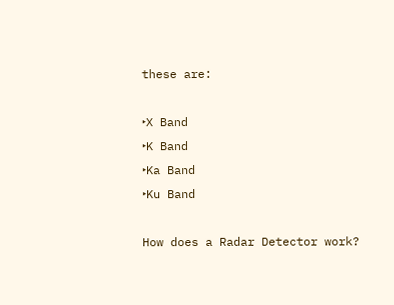these are:

‣X Band
‣K Band
‣Ka Band
‣Ku Band

How does a Radar Detector work?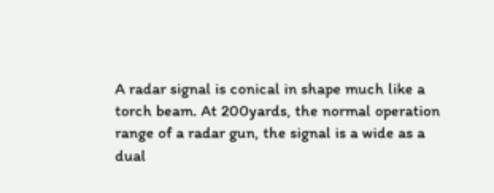A radar signal is conical in shape much like a torch beam. At 200yards, the normal operation range of a radar gun, the signal is a wide as a dual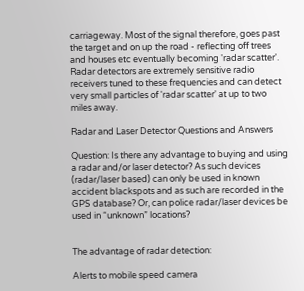carriageway. Most of the signal therefore, goes past the target and on up the road - reflecting off trees and houses etc eventually becoming 'radar scatter'. Radar detectors are extremely sensitive radio receivers tuned to these frequencies and can detect very small particles of 'radar scatter' at up to two miles away.

Radar and Laser Detector Questions and Answers

Question: Is there any advantage to buying and using a radar and/or laser detector? As such devices (radar/laser based) can only be used in known accident blackspots and as such are recorded in the GPS database? Or, can police radar/laser devices be used in “unknown” locations?


The advantage of radar detection:

Alerts to mobile speed camera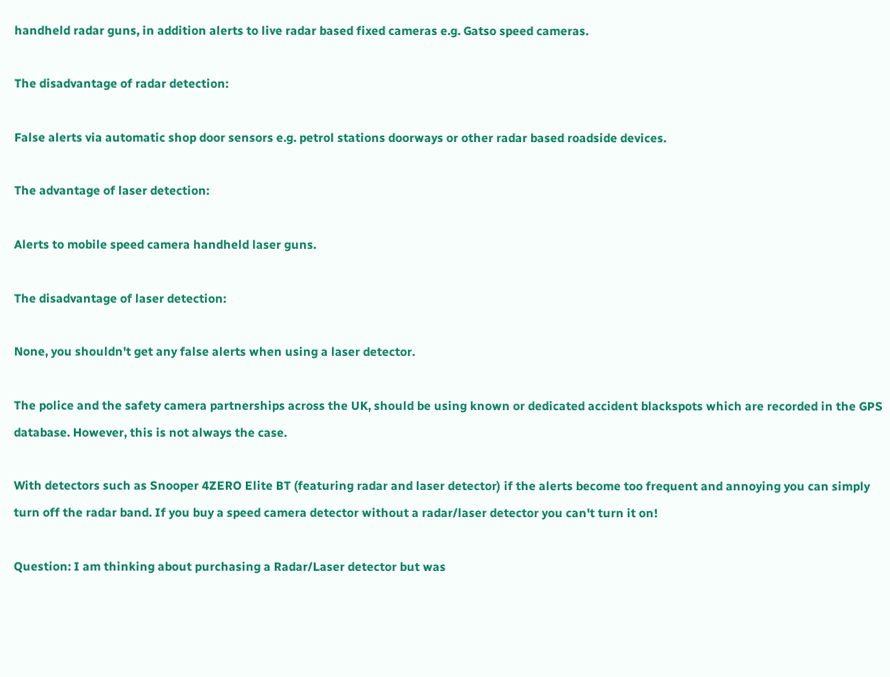handheld radar guns, in addition alerts to live radar based fixed cameras e.g. Gatso speed cameras.

The disadvantage of radar detection:

False alerts via automatic shop door sensors e.g. petrol stations doorways or other radar based roadside devices.

The advantage of laser detection:

Alerts to mobile speed camera handheld laser guns.

The disadvantage of laser detection:

None, you shouldn't get any false alerts when using a laser detector.

The police and the safety camera partnerships across the UK, should be using known or dedicated accident blackspots which are recorded in the GPS database. However, this is not always the case.

With detectors such as Snooper 4ZERO Elite BT (featuring radar and laser detector) if the alerts become too frequent and annoying you can simply turn off the radar band. If you buy a speed camera detector without a radar/laser detector you can't turn it on!

Question: I am thinking about purchasing a Radar/Laser detector but was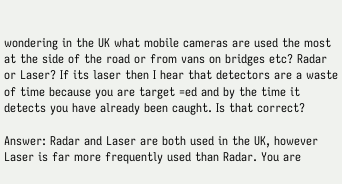wondering in the UK what mobile cameras are used the most at the side of the road or from vans on bridges etc? Radar or Laser? If its laser then I hear that detectors are a waste of time because you are target =ed and by the time it detects you have already been caught. Is that correct?

Answer: Radar and Laser are both used in the UK, however Laser is far more frequently used than Radar. You are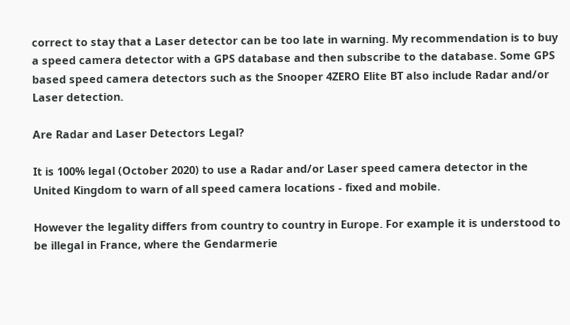correct to stay that a Laser detector can be too late in warning. My recommendation is to buy a speed camera detector with a GPS database and then subscribe to the database. Some GPS based speed camera detectors such as the Snooper 4ZERO Elite BT also include Radar and/or Laser detection.

Are Radar and Laser Detectors Legal?

It is 100% legal (October 2020) to use a Radar and/or Laser speed camera detector in the United Kingdom to warn of all speed camera locations - fixed and mobile.

However the legality differs from country to country in Europe. For example it is understood to be illegal in France, where the Gendarmerie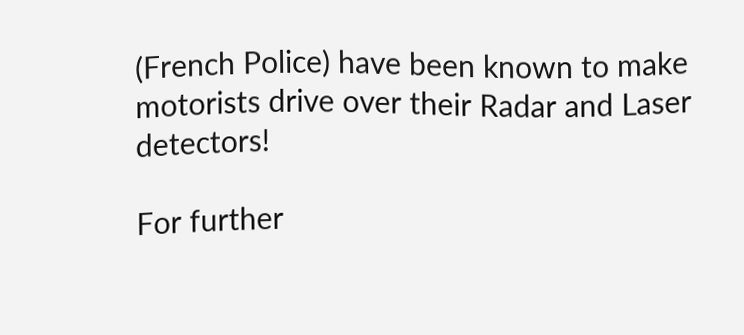(French Police) have been known to make motorists drive over their Radar and Laser detectors!

For further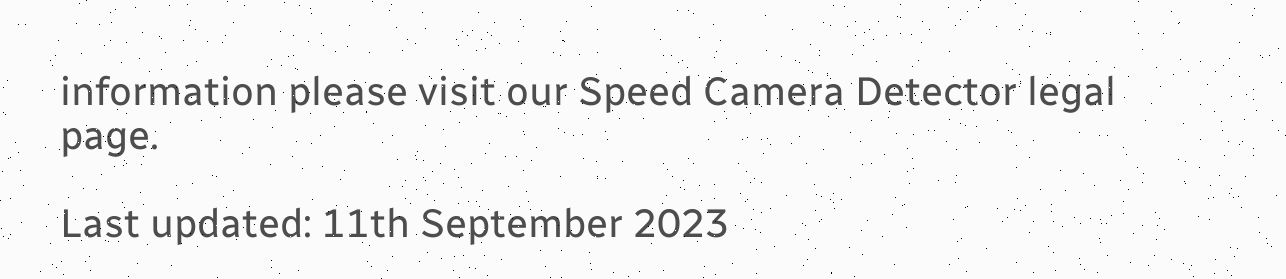information please visit our Speed Camera Detector legal page.

Last updated: 11th September 2023